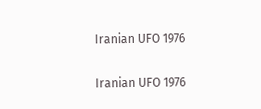Iranian UFO 1976

Iranian UFO 1976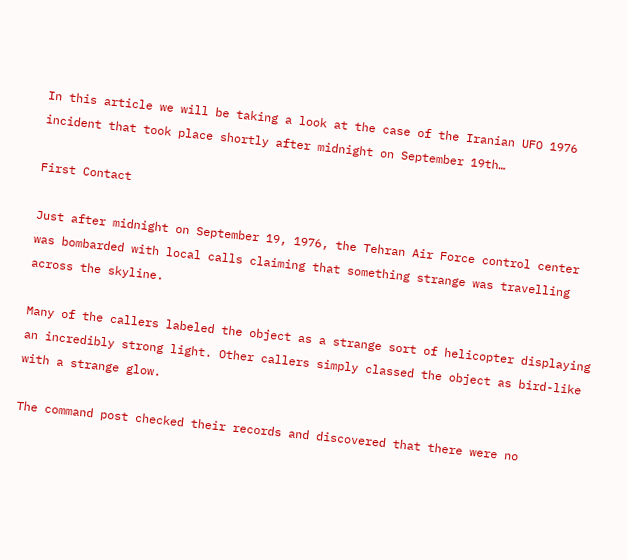In this article we will be taking a look at the case of the Iranian UFO 1976 incident that took place shortly after midnight on September 19th…

First Contact

Just after midnight on September 19, 1976, the Tehran Air Force control center was bombarded with local calls claiming that something strange was travelling across the skyline.

Many of the callers labeled the object as a strange sort of helicopter displaying an incredibly strong light. Other callers simply classed the object as bird-like with a strange glow.

The command post checked their records and discovered that there were no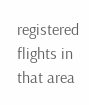registered flights in that area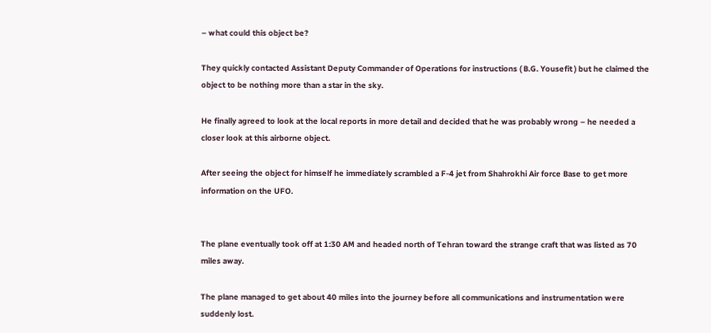– what could this object be?

They quickly contacted Assistant Deputy Commander of Operations for instructions ( B.G. Yousefit ) but he claimed the object to be nothing more than a star in the sky.

He finally agreed to look at the local reports in more detail and decided that he was probably wrong – he needed a closer look at this airborne object.

After seeing the object for himself he immediately scrambled a F-4 jet from Shahrokhi Air force Base to get more information on the UFO.


The plane eventually took off at 1:30 AM and headed north of Tehran toward the strange craft that was listed as 70 miles away.

The plane managed to get about 40 miles into the journey before all communications and instrumentation were suddenly lost.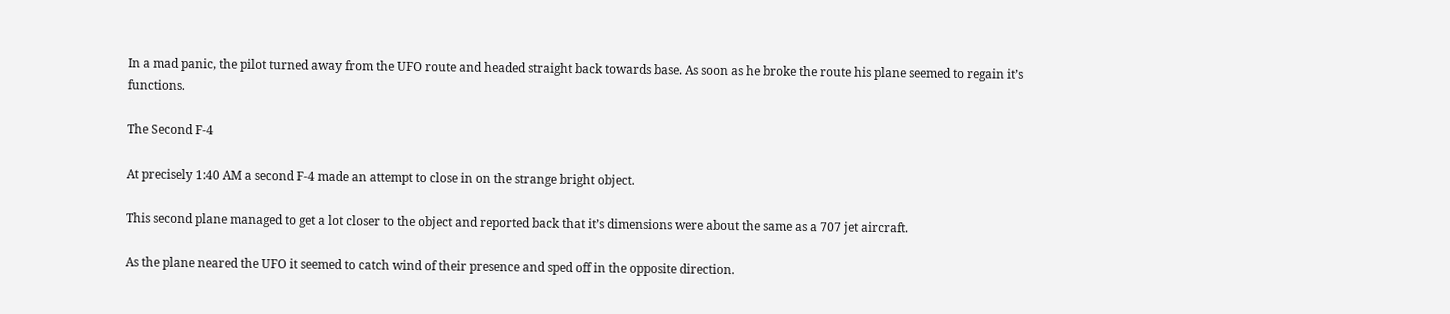In a mad panic, the pilot turned away from the UFO route and headed straight back towards base. As soon as he broke the route his plane seemed to regain it’s functions.

The Second F-4

At precisely 1:40 AM a second F-4 made an attempt to close in on the strange bright object.

This second plane managed to get a lot closer to the object and reported back that it’s dimensions were about the same as a 707 jet aircraft.

As the plane neared the UFO it seemed to catch wind of their presence and sped off in the opposite direction.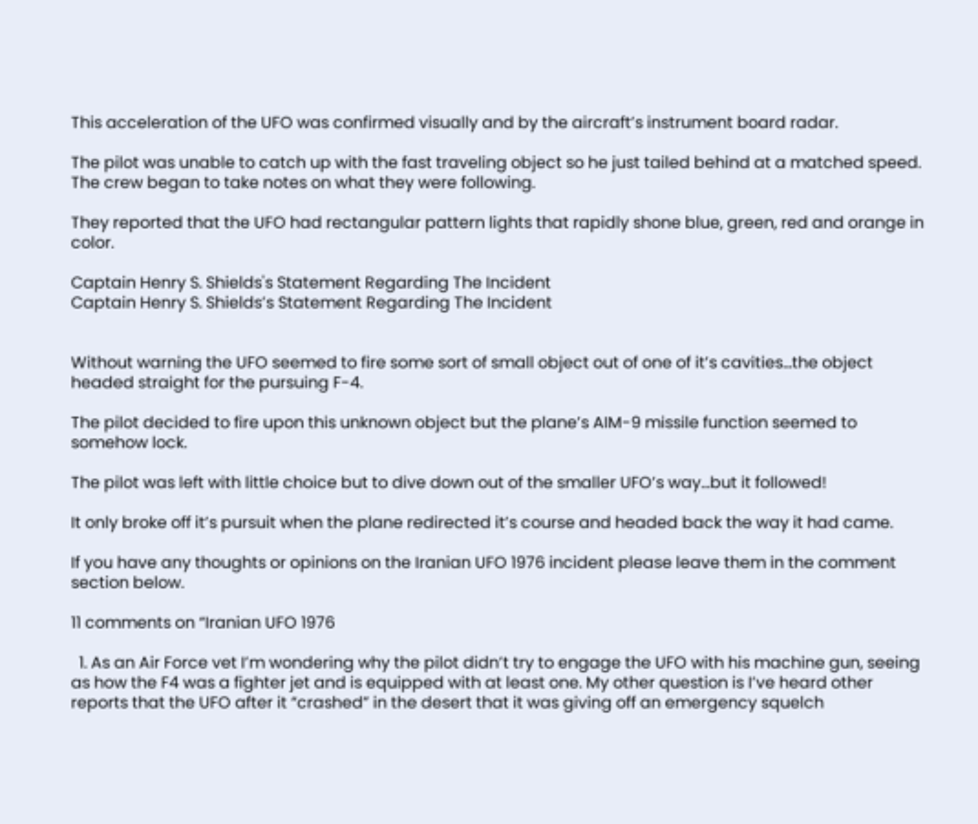This acceleration of the UFO was confirmed visually and by the aircraft’s instrument board radar.

The pilot was unable to catch up with the fast traveling object so he just tailed behind at a matched speed. The crew began to take notes on what they were following.

They reported that the UFO had rectangular pattern lights that rapidly shone blue, green, red and orange in color.

Captain Henry S. Shields's Statement Regarding The Incident
Captain Henry S. Shields’s Statement Regarding The Incident


Without warning the UFO seemed to fire some sort of small object out of one of it’s cavities…the object headed straight for the pursuing F-4.

The pilot decided to fire upon this unknown object but the plane’s AIM-9 missile function seemed to somehow lock.

The pilot was left with little choice but to dive down out of the smaller UFO’s way…but it followed!

It only broke off it’s pursuit when the plane redirected it’s course and headed back the way it had came.

If you have any thoughts or opinions on the Iranian UFO 1976 incident please leave them in the comment section below.

11 comments on “Iranian UFO 1976

  1. As an Air Force vet I’m wondering why the pilot didn’t try to engage the UFO with his machine gun, seeing as how the F4 was a fighter jet and is equipped with at least one. My other question is I’ve heard other reports that the UFO after it “crashed” in the desert that it was giving off an emergency squelch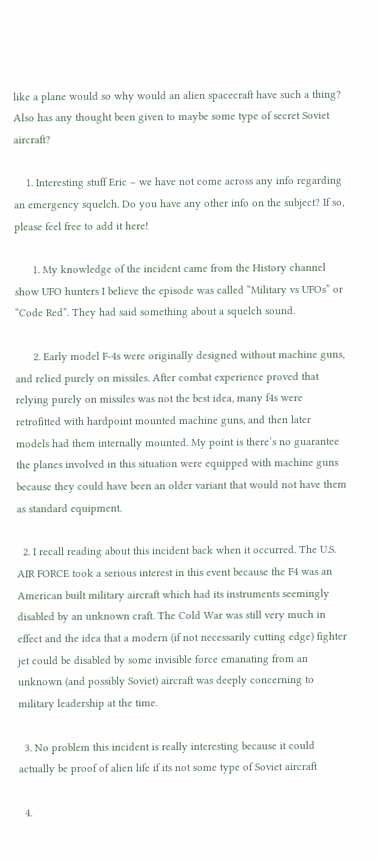like a plane would so why would an alien spacecraft have such a thing? Also has any thought been given to maybe some type of secret Soviet aircraft?

    1. Interesting stuff Eric – we have not come across any info regarding an emergency squelch. Do you have any other info on the subject? If so, please feel free to add it here!

      1. My knowledge of the incident came from the History channel show UFO hunters I believe the episode was called “Military vs UFOs” or “Code Red”. They had said something about a squelch sound.

      2. Early model F-4s were originally designed without machine guns, and relied purely on missiles. After combat experience proved that relying purely on missiles was not the best idea, many f4s were retrofitted with hardpoint mounted machine guns, and then later models had them internally mounted. My point is there’s no guarantee the planes involved in this situation were equipped with machine guns because they could have been an older variant that would not have them as standard equipment.

  2. I recall reading about this incident back when it occurred. The U.S. AIR FORCE took a serious interest in this event because the F4 was an American built military aircraft which had its instruments seemingly disabled by an unknown craft. The Cold War was still very much in effect and the idea that a modern (if not necessarily cutting edge) fighter jet could be disabled by some invisible force emanating from an unknown (and possibly Soviet) aircraft was deeply concerning to military leadership at the time.

  3. No problem this incident is really interesting because it could actually be proof of alien life if its not some type of Soviet aircraft

  4.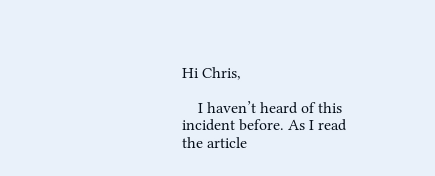Hi Chris,

    I haven’t heard of this incident before. As I read the article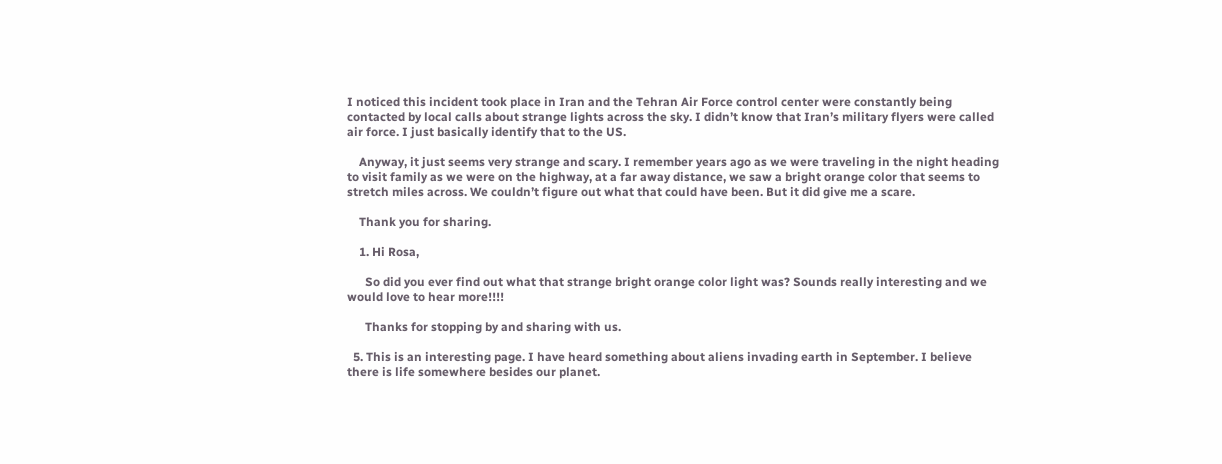I noticed this incident took place in Iran and the Tehran Air Force control center were constantly being contacted by local calls about strange lights across the sky. I didn’t know that Iran’s military flyers were called air force. I just basically identify that to the US.

    Anyway, it just seems very strange and scary. I remember years ago as we were traveling in the night heading to visit family as we were on the highway, at a far away distance, we saw a bright orange color that seems to stretch miles across. We couldn’t figure out what that could have been. But it did give me a scare.

    Thank you for sharing.

    1. Hi Rosa,

      So did you ever find out what that strange bright orange color light was? Sounds really interesting and we would love to hear more!!!!

      Thanks for stopping by and sharing with us.

  5. This is an interesting page. I have heard something about aliens invading earth in September. I believe there is life somewhere besides our planet.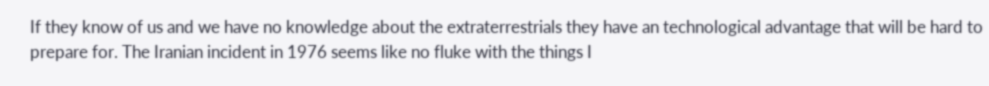If they know of us and we have no knowledge about the extraterrestrials they have an technological advantage that will be hard to prepare for. The Iranian incident in 1976 seems like no fluke with the things I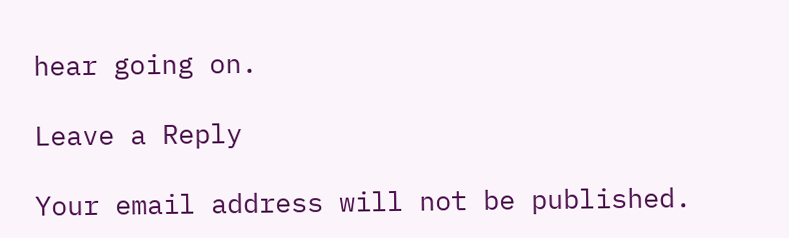hear going on.

Leave a Reply

Your email address will not be published.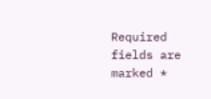Required fields are marked *